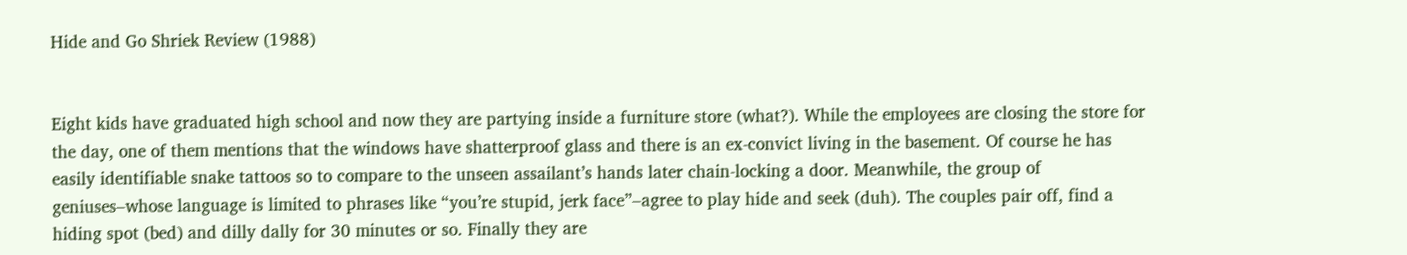Hide and Go Shriek Review (1988)


Eight kids have graduated high school and now they are partying inside a furniture store (what?). While the employees are closing the store for the day, one of them mentions that the windows have shatterproof glass and there is an ex-convict living in the basement. Of course he has easily identifiable snake tattoos so to compare to the unseen assailant’s hands later chain-locking a door. Meanwhile, the group of geniuses–whose language is limited to phrases like “you’re stupid, jerk face”–agree to play hide and seek (duh). The couples pair off, find a hiding spot (bed) and dilly dally for 30 minutes or so. Finally they are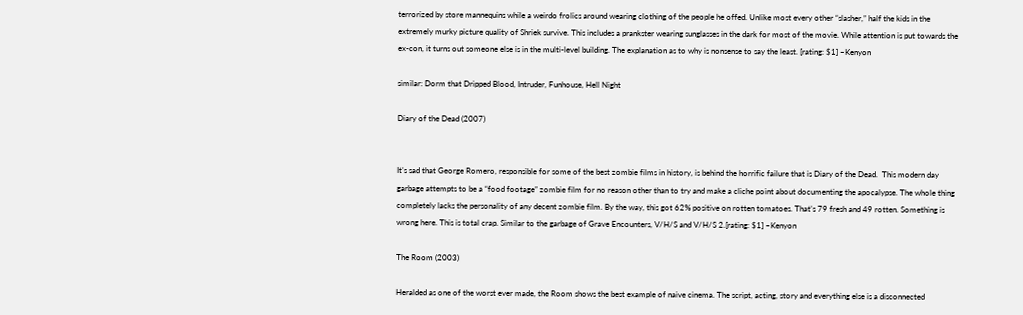terrorized by store mannequins while a weirdo frolics around wearing clothing of the people he offed. Unlike most every other “slasher,” half the kids in the extremely murky picture quality of Shriek survive. This includes a prankster wearing sunglasses in the dark for most of the movie. While attention is put towards the ex-con, it turns out someone else is in the multi-level building. The explanation as to why is nonsense to say the least. [rating: $1] –Kenyon

similar: Dorm that Dripped Blood, Intruder, Funhouse, Hell Night

Diary of the Dead (2007)


It’s sad that George Romero, responsible for some of the best zombie films in history, is behind the horrific failure that is Diary of the Dead.  This modern day garbage attempts to be a “food footage” zombie film for no reason other than to try and make a cliche point about documenting the apocalypse. The whole thing completely lacks the personality of any decent zombie film. By the way, this got 62% positive on rotten tomatoes. That’s 79 fresh and 49 rotten. Something is wrong here. This is total crap. Similar to the garbage of Grave Encounters, V/H/S and V/H/S 2.[rating: $1] –Kenyon

The Room (2003)

Heralded as one of the worst ever made, the Room shows the best example of naive cinema. The script, acting, story and everything else is a disconnected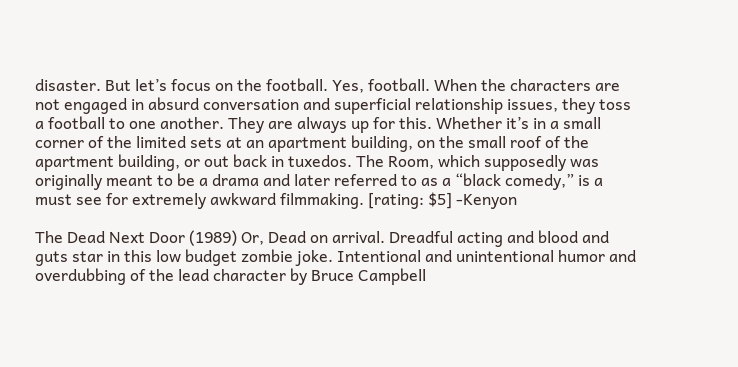disaster. But let’s focus on the football. Yes, football. When the characters are not engaged in absurd conversation and superficial relationship issues, they toss a football to one another. They are always up for this. Whether it’s in a small corner of the limited sets at an apartment building, on the small roof of the apartment building, or out back in tuxedos. The Room, which supposedly was originally meant to be a drama and later referred to as a “black comedy,” is a must see for extremely awkward filmmaking. [rating: $5] -Kenyon

The Dead Next Door (1989) Or, Dead on arrival. Dreadful acting and blood and guts star in this low budget zombie joke. Intentional and unintentional humor and overdubbing of the lead character by Bruce Campbell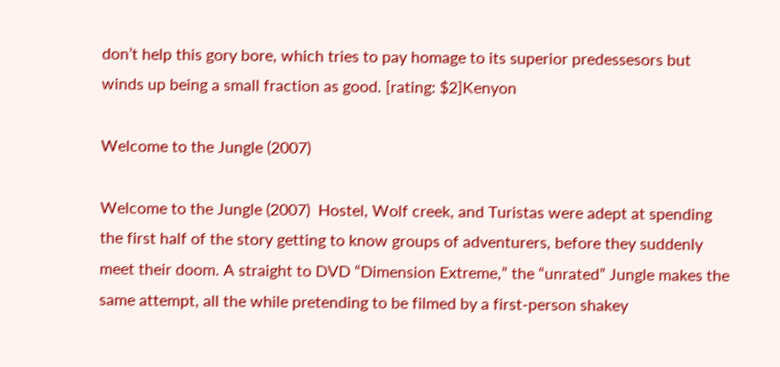don’t help this gory bore, which tries to pay homage to its superior predessesors but winds up being a small fraction as good. [rating: $2]Kenyon

Welcome to the Jungle (2007)

Welcome to the Jungle (2007)  Hostel, Wolf creek, and Turistas were adept at spending the first half of the story getting to know groups of adventurers, before they suddenly meet their doom. A straight to DVD “Dimension Extreme,” the “unrated” Jungle makes the same attempt, all the while pretending to be filmed by a first-person shakey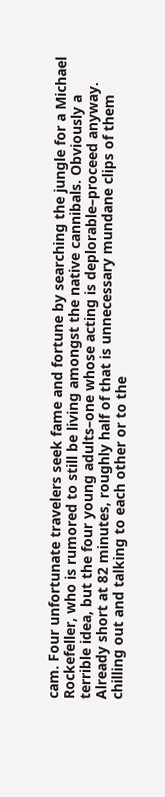cam. Four unfortunate travelers seek fame and fortune by searching the jungle for a Michael Rockefeller, who is rumored to still be living amongst the native cannibals. Obviously a terrible idea, but the four young adults–one whose acting is deplorable–proceed anyway. Already short at 82 minutes, roughly half of that is unnecessary mundane clips of them chilling out and talking to each other or to the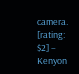camera. [rating: $2] – Kenyon